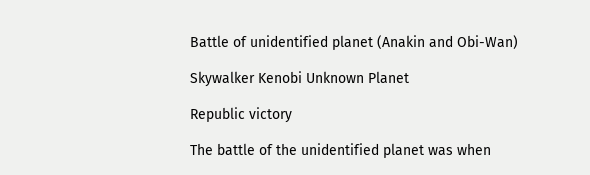Battle of unidentified planet (Anakin and Obi-Wan)

Skywalker Kenobi Unknown Planet

Republic victory

The battle of the unidentified planet was when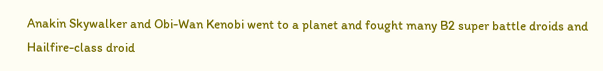Anakin Skywalker and Obi-Wan Kenobi went to a planet and fought many B2 super battle droids and Hailfire-class droid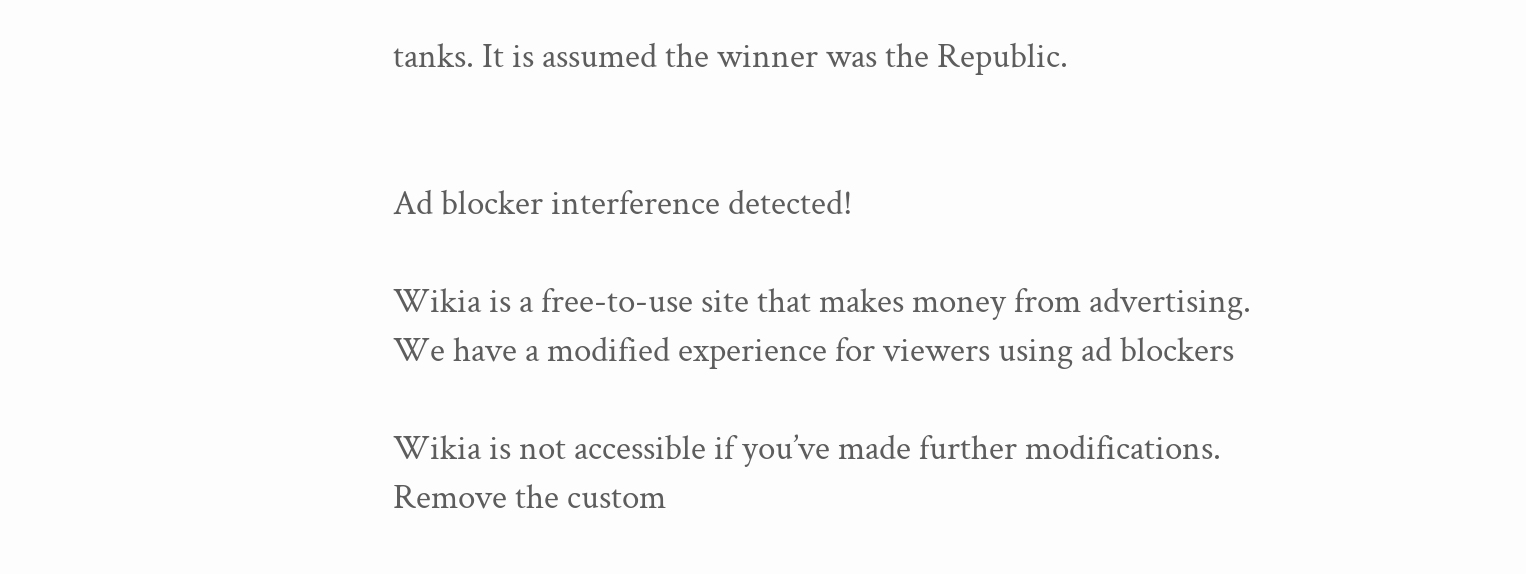tanks. It is assumed the winner was the Republic.


Ad blocker interference detected!

Wikia is a free-to-use site that makes money from advertising. We have a modified experience for viewers using ad blockers

Wikia is not accessible if you’ve made further modifications. Remove the custom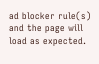ad blocker rule(s) and the page will load as expected.